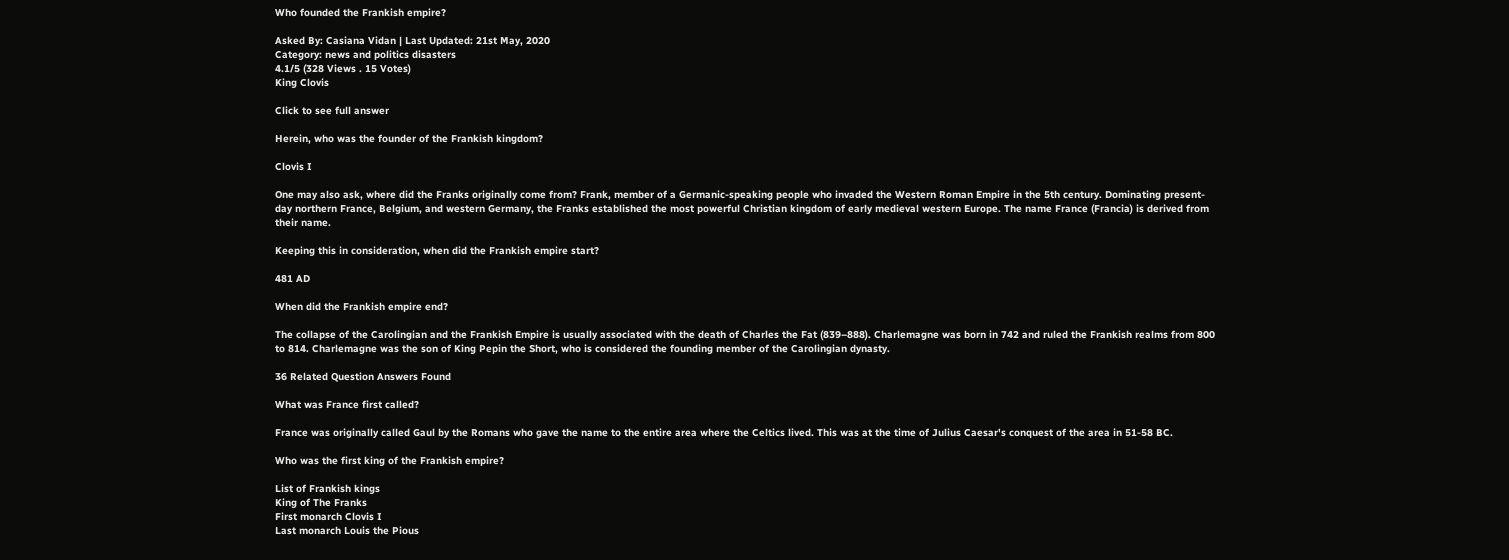Who founded the Frankish empire?

Asked By: Casiana Vidan | Last Updated: 21st May, 2020
Category: news and politics disasters
4.1/5 (328 Views . 15 Votes)
King Clovis

Click to see full answer

Herein, who was the founder of the Frankish kingdom?

Clovis I

One may also ask, where did the Franks originally come from? Frank, member of a Germanic-speaking people who invaded the Western Roman Empire in the 5th century. Dominating present-day northern France, Belgium, and western Germany, the Franks established the most powerful Christian kingdom of early medieval western Europe. The name France (Francia) is derived from their name.

Keeping this in consideration, when did the Frankish empire start?

481 AD

When did the Frankish empire end?

The collapse of the Carolingian and the Frankish Empire is usually associated with the death of Charles the Fat (839–888). Charlemagne was born in 742 and ruled the Frankish realms from 800 to 814. Charlemagne was the son of King Pepin the Short, who is considered the founding member of the Carolingian dynasty.

36 Related Question Answers Found

What was France first called?

France was originally called Gaul by the Romans who gave the name to the entire area where the Celtics lived. This was at the time of Julius Caesar's conquest of the area in 51-58 BC.

Who was the first king of the Frankish empire?

List of Frankish kings
King of The Franks
First monarch Clovis I
Last monarch Louis the Pious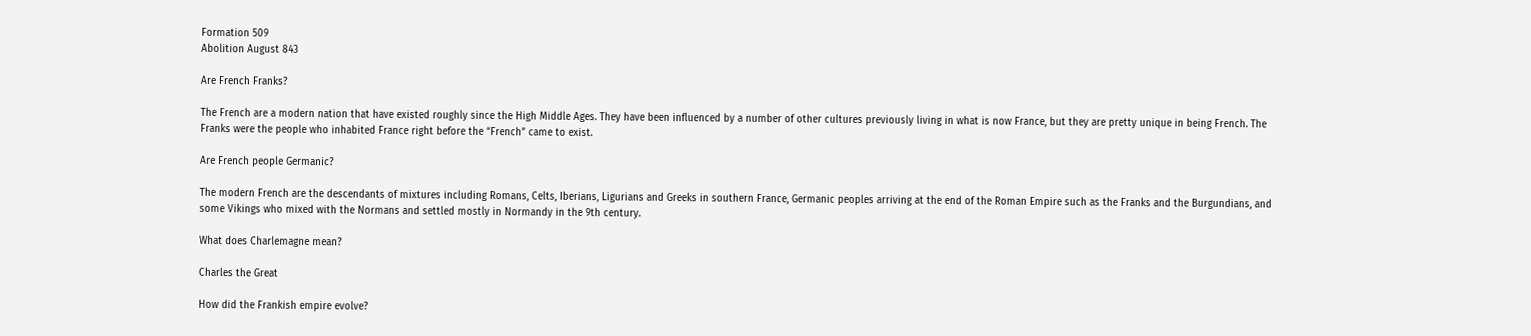Formation 509
Abolition August 843

Are French Franks?

The French are a modern nation that have existed roughly since the High Middle Ages. They have been influenced by a number of other cultures previously living in what is now France, but they are pretty unique in being French. The Franks were the people who inhabited France right before the “French” came to exist.

Are French people Germanic?

The modern French are the descendants of mixtures including Romans, Celts, Iberians, Ligurians and Greeks in southern France, Germanic peoples arriving at the end of the Roman Empire such as the Franks and the Burgundians, and some Vikings who mixed with the Normans and settled mostly in Normandy in the 9th century.

What does Charlemagne mean?

Charles the Great

How did the Frankish empire evolve?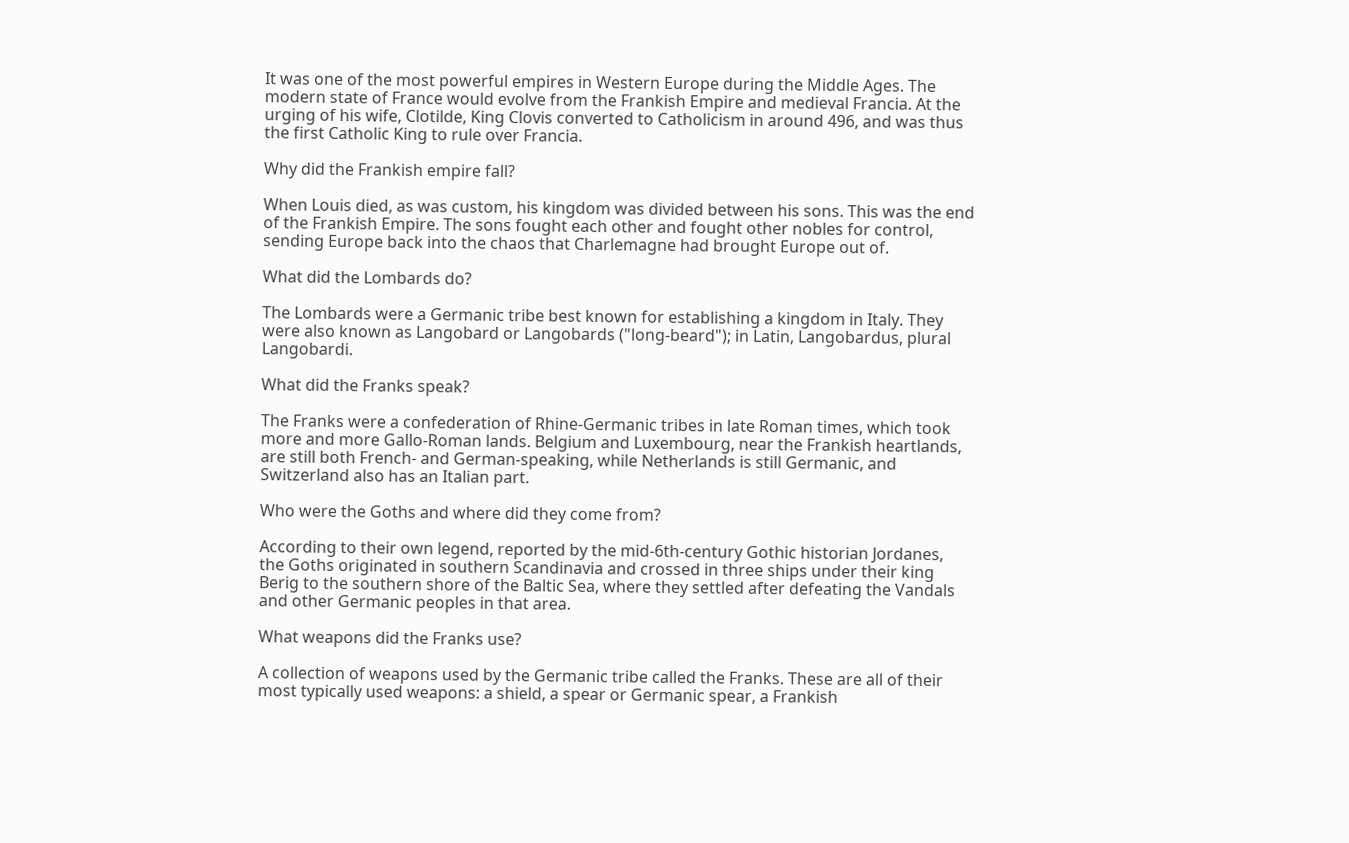It was one of the most powerful empires in Western Europe during the Middle Ages. The modern state of France would evolve from the Frankish Empire and medieval Francia. At the urging of his wife, Clotilde, King Clovis converted to Catholicism in around 496, and was thus the first Catholic King to rule over Francia.

Why did the Frankish empire fall?

When Louis died, as was custom, his kingdom was divided between his sons. This was the end of the Frankish Empire. The sons fought each other and fought other nobles for control, sending Europe back into the chaos that Charlemagne had brought Europe out of.

What did the Lombards do?

The Lombards were a Germanic tribe best known for establishing a kingdom in Italy. They were also known as Langobard or Langobards ("long-beard"); in Latin, Langobardus, plural Langobardi.

What did the Franks speak?

The Franks were a confederation of Rhine-Germanic tribes in late Roman times, which took more and more Gallo-Roman lands. Belgium and Luxembourg, near the Frankish heartlands, are still both French- and German-speaking, while Netherlands is still Germanic, and Switzerland also has an Italian part.

Who were the Goths and where did they come from?

According to their own legend, reported by the mid-6th-century Gothic historian Jordanes, the Goths originated in southern Scandinavia and crossed in three ships under their king Berig to the southern shore of the Baltic Sea, where they settled after defeating the Vandals and other Germanic peoples in that area.

What weapons did the Franks use?

A collection of weapons used by the Germanic tribe called the Franks. These are all of their most typically used weapons: a shield, a spear or Germanic spear, a Frankish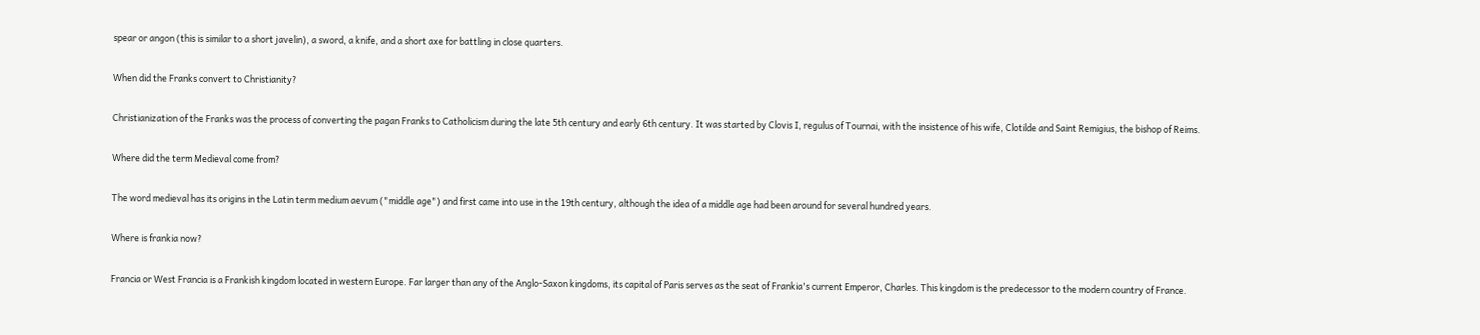spear or angon (this is similar to a short javelin), a sword, a knife, and a short axe for battling in close quarters.

When did the Franks convert to Christianity?

Christianization of the Franks was the process of converting the pagan Franks to Catholicism during the late 5th century and early 6th century. It was started by Clovis I, regulus of Tournai, with the insistence of his wife, Clotilde and Saint Remigius, the bishop of Reims.

Where did the term Medieval come from?

The word medieval has its origins in the Latin term medium aevum ("middle age") and first came into use in the 19th century, although the idea of a middle age had been around for several hundred years.

Where is frankia now?

Francia or West Francia is a Frankish kingdom located in western Europe. Far larger than any of the Anglo-Saxon kingdoms, its capital of Paris serves as the seat of Frankia's current Emperor, Charles. This kingdom is the predecessor to the modern country of France.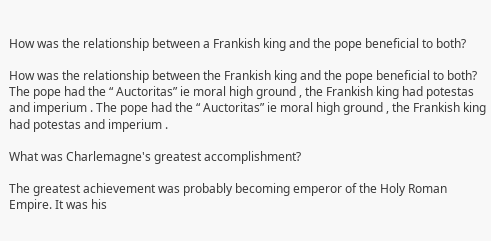How was the relationship between a Frankish king and the pope beneficial to both?

How was the relationship between the Frankish king and the pope beneficial to both? The pope had the “ Auctoritas” ie moral high ground , the Frankish king had potestas and imperium . The pope had the “ Auctoritas” ie moral high ground , the Frankish king had potestas and imperium .

What was Charlemagne's greatest accomplishment?

The greatest achievement was probably becoming emperor of the Holy Roman Empire. It was his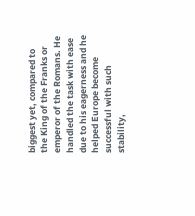biggest yet, compared to the King of the Franks or emperor of the Romans. He handled the task with ease due to his eagerness and he helped Europe become successful with such stability,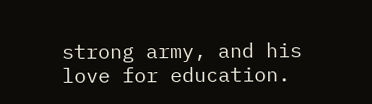strong army, and his love for education.